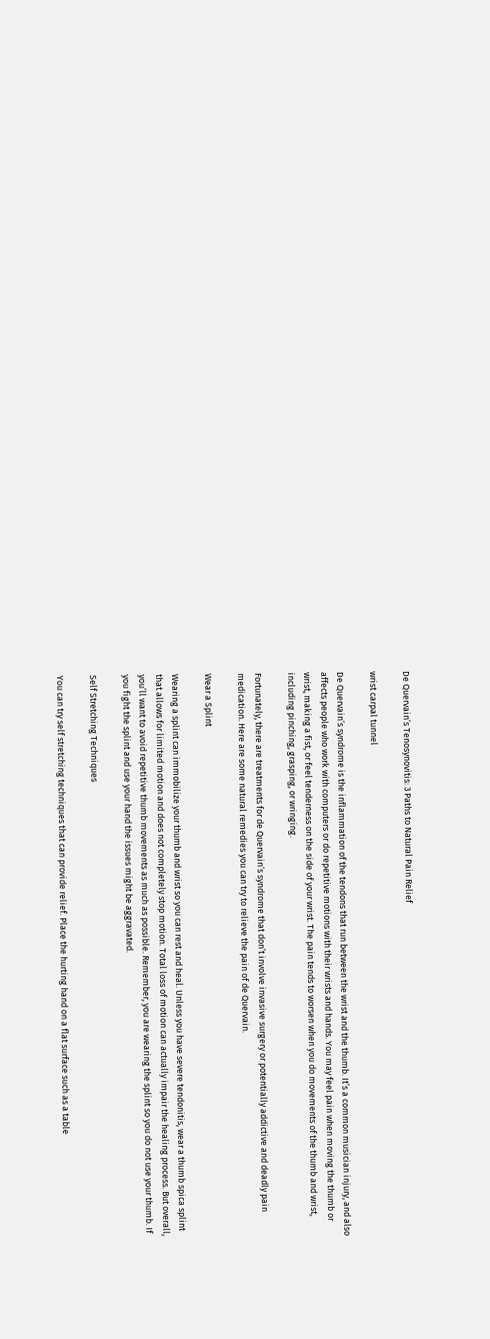De Quervain’s Tenosynovitis: 3 Paths to Natural Pain Relief

wrist carpal tunnel

De Quervain’s syndrome is the inflammation of the tendons that run between the wrist and the thumb. It’s a common musician injury, and also affects people who work with computers or do repetitive motions with their wrists and hands. You may feel pain when moving the thumb or wrist, making a fist, or feel tenderness on the side of your wrist. The pain tends to worsen when you do movements of the thumb and wrist, including pinching, grasping, or wringing.

Fortunately, there are treatments for de Quervain’s syndrome that don’t involve invasive surgery or potentially addictive and deadly pain medication. Here are some natural remedies you can try to relieve the pain of de Quervain.

Wear a Splint

Wearing a splint can immobilize your thumb and wrist so you can rest and heal. Unless you have severe tendonitis, wear a thumb spica splint that allows for limited motion and does not completely stop motion. Total loss of motion can actually impair the healing process. But overall, you’ll want to avoid repetitive thumb movements as much as possible. Remember, you are wearing the splint so you do not use your thumb. If you fight the splint and use your hand the issues might be aggravated.

Self Stretching Techniques

You can try self stretching techniques that can provide relief. Place the hurting hand on a flat surface such as a table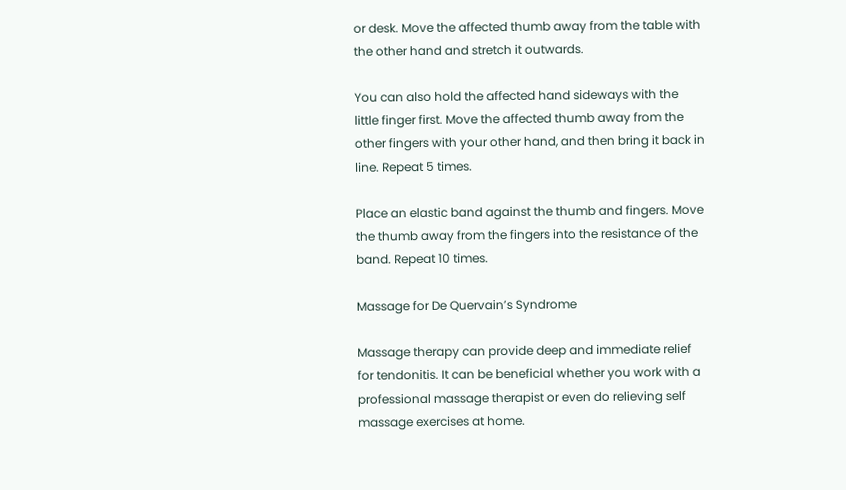or desk. Move the affected thumb away from the table with the other hand and stretch it outwards.

You can also hold the affected hand sideways with the little finger first. Move the affected thumb away from the other fingers with your other hand, and then bring it back in line. Repeat 5 times.

Place an elastic band against the thumb and fingers. Move the thumb away from the fingers into the resistance of the band. Repeat 10 times.

Massage for De Quervain’s Syndrome

Massage therapy can provide deep and immediate relief for tendonitis. It can be beneficial whether you work with a professional massage therapist or even do relieving self massage exercises at home.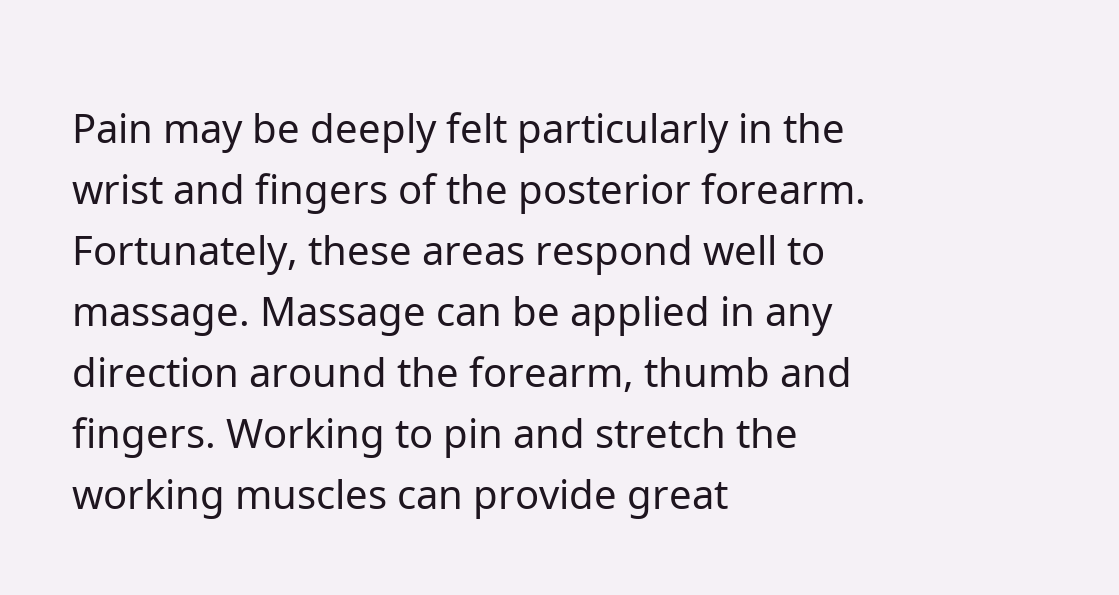Pain may be deeply felt particularly in the wrist and fingers of the posterior forearm. Fortunately, these areas respond well to massage. Massage can be applied in any direction around the forearm, thumb and fingers. Working to pin and stretch the working muscles can provide great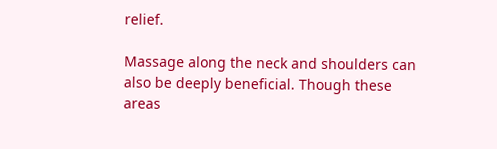relief.

Massage along the neck and shoulders can also be deeply beneficial. Though these areas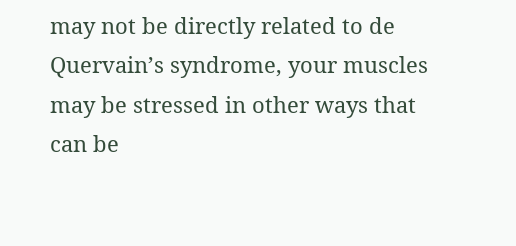may not be directly related to de Quervain’s syndrome, your muscles may be stressed in other ways that can be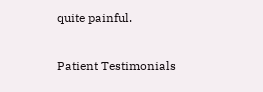quite painful.

Patient Testimonials